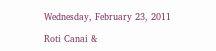Wednesday, February 23, 2011

Roti Canai &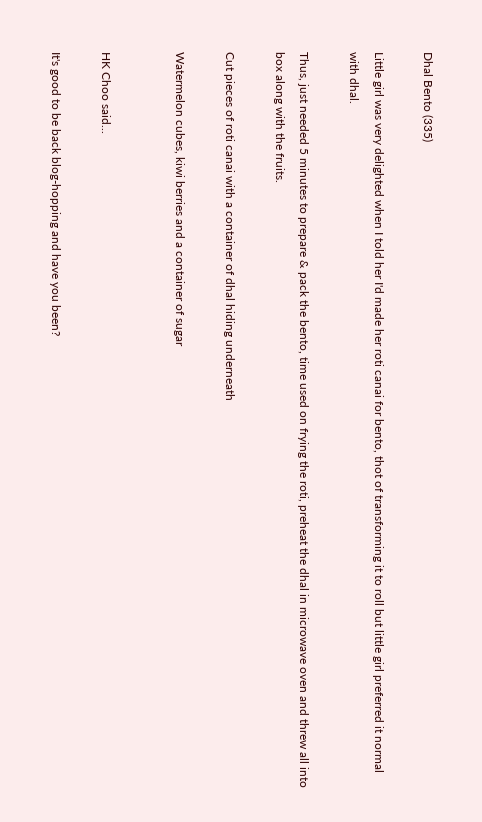Dhal Bento (335)

Little girl was very delighted when I told her I'd made her roti canai for bento, thot of transforming it to roll but little girl preferred it normal with dhal.

Thus, just needed 5 minutes to prepare & pack the bento, time used on frying the roti, preheat the dhal in microwave oven and threw all into box along with the fruits.

Cut pieces of roti canai with a container of dhal hiding underneath

Watermelon cubes, kiwi berries and a container of sugar


HK Choo said...

It's good to be back blog-hopping and have you been?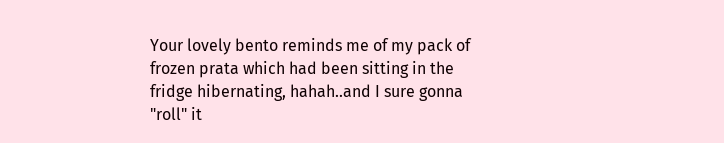Your lovely bento reminds me of my pack of frozen prata which had been sitting in the fridge hibernating, hahah..and I sure gonna "roll" it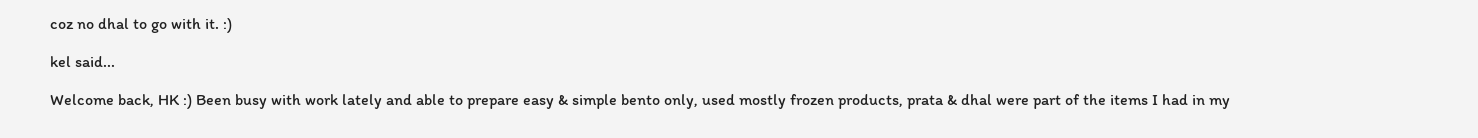coz no dhal to go with it. :)

kel said...

Welcome back, HK :) Been busy with work lately and able to prepare easy & simple bento only, used mostly frozen products, prata & dhal were part of the items I had in my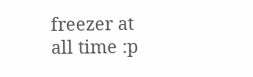freezer at all time :p